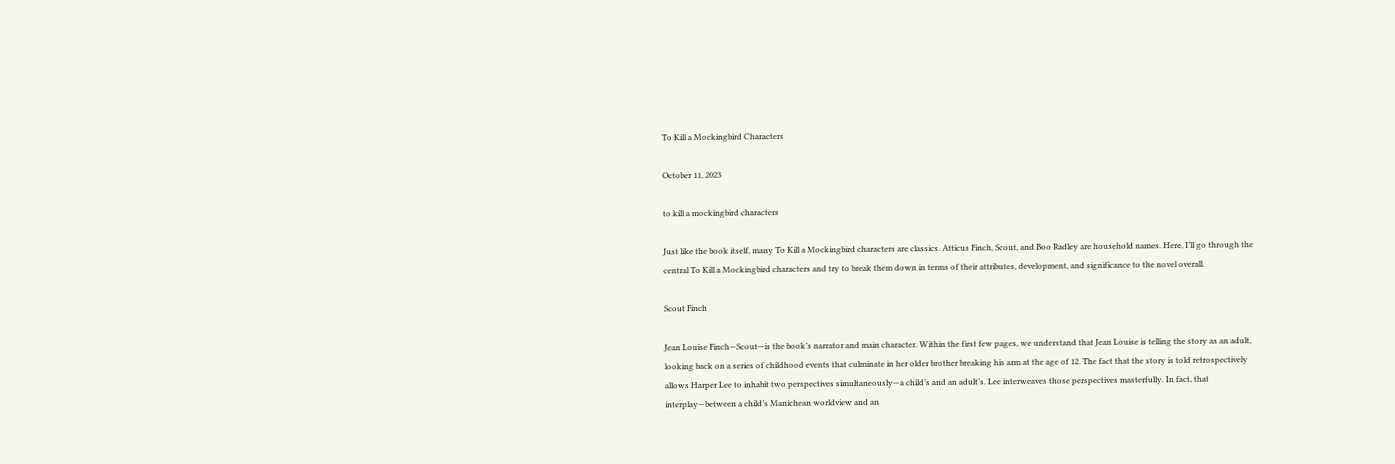To Kill a Mockingbird Characters

October 11, 2023

to kill a mockingbird characters

Just like the book itself, many To Kill a Mockingbird characters are classics. Atticus Finch, Scout, and Boo Radley are household names. Here, I’ll go through the central To Kill a Mockingbird characters and try to break them down in terms of their attributes, development, and significance to the novel overall.

Scout Finch

Jean Louise Finch—Scout—is the book’s narrator and main character. Within the first few pages, we understand that Jean Louise is telling the story as an adult, looking back on a series of childhood events that culminate in her older brother breaking his arm at the age of 12. The fact that the story is told retrospectively allows Harper Lee to inhabit two perspectives simultaneously—a child’s and an adult’s. Lee interweaves those perspectives masterfully. In fact, that interplay—between a child’s Manichean worldview and an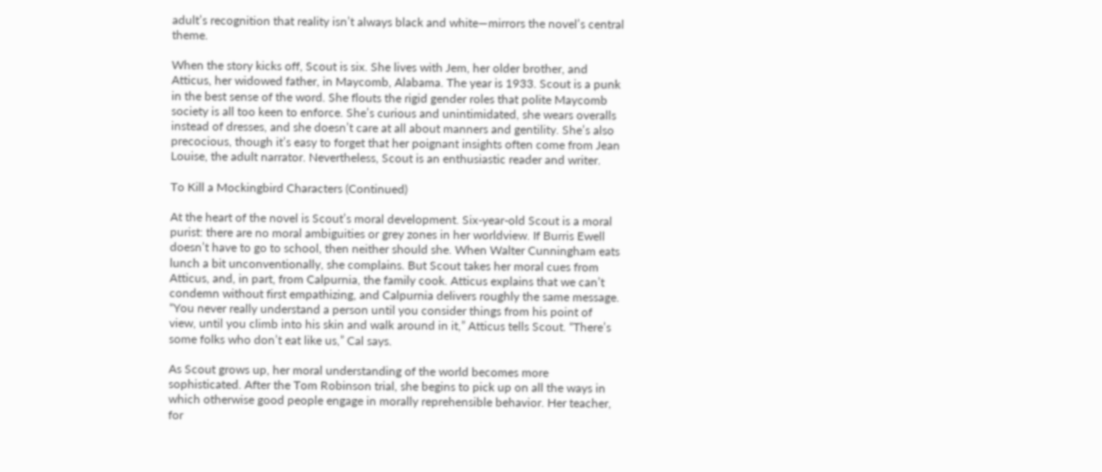adult’s recognition that reality isn’t always black and white—mirrors the novel’s central theme.

When the story kicks off, Scout is six. She lives with Jem, her older brother, and Atticus, her widowed father, in Maycomb, Alabama. The year is 1933. Scout is a punk in the best sense of the word. She flouts the rigid gender roles that polite Maycomb society is all too keen to enforce. She’s curious and unintimidated, she wears overalls instead of dresses, and she doesn’t care at all about manners and gentility. She’s also precocious, though it’s easy to forget that her poignant insights often come from Jean Louise, the adult narrator. Nevertheless, Scout is an enthusiastic reader and writer.

To Kill a Mockingbird Characters (Continued)

At the heart of the novel is Scout’s moral development. Six-year-old Scout is a moral purist: there are no moral ambiguities or grey zones in her worldview. If Burris Ewell doesn’t have to go to school, then neither should she. When Walter Cunningham eats lunch a bit unconventionally, she complains. But Scout takes her moral cues from Atticus, and, in part, from Calpurnia, the family cook. Atticus explains that we can’t condemn without first empathizing, and Calpurnia delivers roughly the same message. “You never really understand a person until you consider things from his point of view, until you climb into his skin and walk around in it,” Atticus tells Scout. “There’s some folks who don’t eat like us,” Cal says.

As Scout grows up, her moral understanding of the world becomes more sophisticated. After the Tom Robinson trial, she begins to pick up on all the ways in which otherwise good people engage in morally reprehensible behavior. Her teacher, for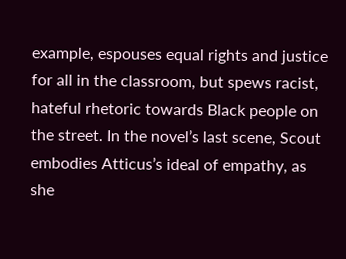example, espouses equal rights and justice for all in the classroom, but spews racist, hateful rhetoric towards Black people on the street. In the novel’s last scene, Scout embodies Atticus’s ideal of empathy, as she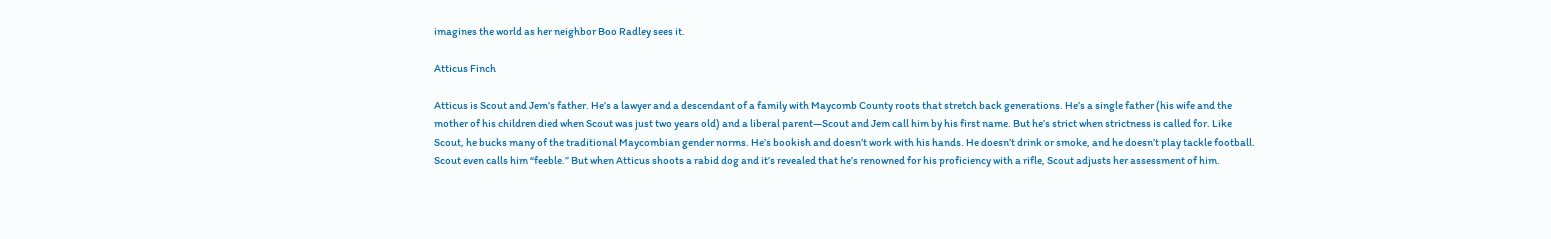imagines the world as her neighbor Boo Radley sees it.

Atticus Finch

Atticus is Scout and Jem’s father. He’s a lawyer and a descendant of a family with Maycomb County roots that stretch back generations. He’s a single father (his wife and the mother of his children died when Scout was just two years old) and a liberal parent—Scout and Jem call him by his first name. But he’s strict when strictness is called for. Like Scout, he bucks many of the traditional Maycombian gender norms. He’s bookish and doesn’t work with his hands. He doesn’t drink or smoke, and he doesn’t play tackle football. Scout even calls him “feeble.” But when Atticus shoots a rabid dog and it’s revealed that he’s renowned for his proficiency with a rifle, Scout adjusts her assessment of him.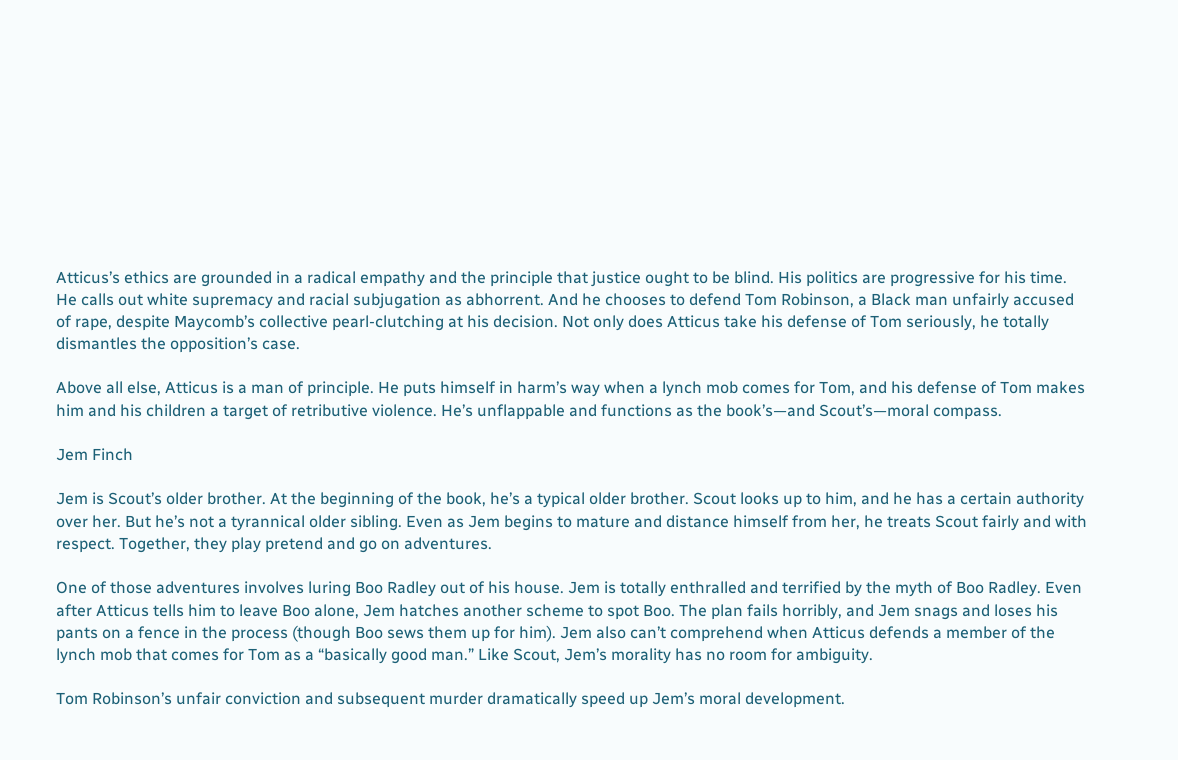Atticus’s ethics are grounded in a radical empathy and the principle that justice ought to be blind. His politics are progressive for his time. He calls out white supremacy and racial subjugation as abhorrent. And he chooses to defend Tom Robinson, a Black man unfairly accused of rape, despite Maycomb’s collective pearl-clutching at his decision. Not only does Atticus take his defense of Tom seriously, he totally dismantles the opposition’s case.

Above all else, Atticus is a man of principle. He puts himself in harm’s way when a lynch mob comes for Tom, and his defense of Tom makes him and his children a target of retributive violence. He’s unflappable and functions as the book’s—and Scout’s—moral compass.

Jem Finch

Jem is Scout’s older brother. At the beginning of the book, he’s a typical older brother. Scout looks up to him, and he has a certain authority over her. But he’s not a tyrannical older sibling. Even as Jem begins to mature and distance himself from her, he treats Scout fairly and with respect. Together, they play pretend and go on adventures.

One of those adventures involves luring Boo Radley out of his house. Jem is totally enthralled and terrified by the myth of Boo Radley. Even after Atticus tells him to leave Boo alone, Jem hatches another scheme to spot Boo. The plan fails horribly, and Jem snags and loses his pants on a fence in the process (though Boo sews them up for him). Jem also can’t comprehend when Atticus defends a member of the lynch mob that comes for Tom as a “basically good man.” Like Scout, Jem’s morality has no room for ambiguity.

Tom Robinson’s unfair conviction and subsequent murder dramatically speed up Jem’s moral development.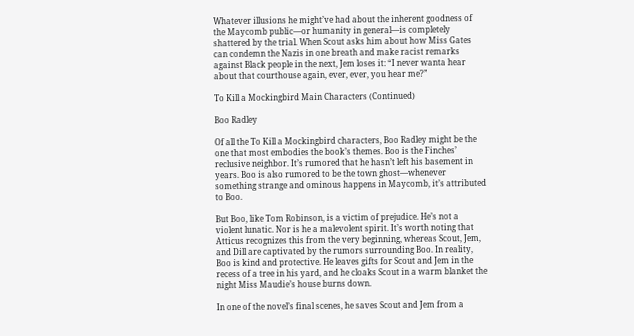Whatever illusions he might’ve had about the inherent goodness of the Maycomb public—or humanity in general—is completely shattered by the trial. When Scout asks him about how Miss Gates can condemn the Nazis in one breath and make racist remarks against Black people in the next, Jem loses it: “I never wanta hear about that courthouse again, ever, ever, you hear me?”

To Kill a Mockingbird Main Characters (Continued)

Boo Radley

Of all the To Kill a Mockingbird characters, Boo Radley might be the one that most embodies the book’s themes. Boo is the Finches’ reclusive neighbor. It’s rumored that he hasn’t left his basement in years. Boo is also rumored to be the town ghost—whenever something strange and ominous happens in Maycomb, it’s attributed to Boo.

But Boo, like Tom Robinson, is a victim of prejudice. He’s not a violent lunatic. Nor is he a malevolent spirit. It’s worth noting that Atticus recognizes this from the very beginning, whereas Scout, Jem, and Dill are captivated by the rumors surrounding Boo. In reality, Boo is kind and protective. He leaves gifts for Scout and Jem in the recess of a tree in his yard, and he cloaks Scout in a warm blanket the night Miss Maudie’s house burns down.

In one of the novel’s final scenes, he saves Scout and Jem from a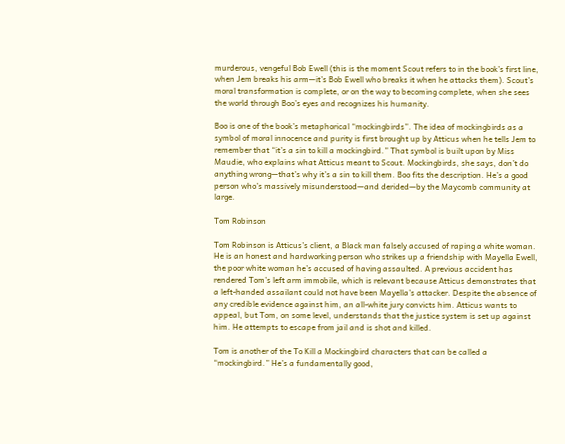murderous, vengeful Bob Ewell (this is the moment Scout refers to in the book’s first line, when Jem breaks his arm—it’s Bob Ewell who breaks it when he attacks them). Scout’s moral transformation is complete, or on the way to becoming complete, when she sees the world through Boo’s eyes and recognizes his humanity.

Boo is one of the book’s metaphorical “mockingbirds”. The idea of mockingbirds as a symbol of moral innocence and purity is first brought up by Atticus when he tells Jem to remember that “it’s a sin to kill a mockingbird.” That symbol is built upon by Miss Maudie, who explains what Atticus meant to Scout. Mockingbirds, she says, don’t do anything wrong—that’s why it’s a sin to kill them. Boo fits the description. He’s a good person who’s massively misunderstood—and derided—by the Maycomb community at large.

Tom Robinson

Tom Robinson is Atticus’s client, a Black man falsely accused of raping a white woman. He is an honest and hardworking person who strikes up a friendship with Mayella Ewell, the poor white woman he’s accused of having assaulted. A previous accident has rendered Tom’s left arm immobile, which is relevant because Atticus demonstrates that a left-handed assailant could not have been Mayella’s attacker. Despite the absence of any credible evidence against him, an all-white jury convicts him. Atticus wants to appeal, but Tom, on some level, understands that the justice system is set up against him. He attempts to escape from jail and is shot and killed.

Tom is another of the To Kill a Mockingbird characters that can be called a “mockingbird.” He’s a fundamentally good,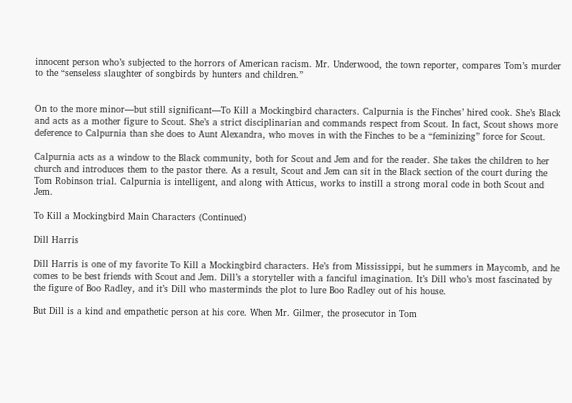innocent person who’s subjected to the horrors of American racism. Mr. Underwood, the town reporter, compares Tom’s murder to the “senseless slaughter of songbirds by hunters and children.”


On to the more minor—but still significant—To Kill a Mockingbird characters. Calpurnia is the Finches’ hired cook. She’s Black and acts as a mother figure to Scout. She’s a strict disciplinarian and commands respect from Scout. In fact, Scout shows more deference to Calpurnia than she does to Aunt Alexandra, who moves in with the Finches to be a “feminizing” force for Scout.

Calpurnia acts as a window to the Black community, both for Scout and Jem and for the reader. She takes the children to her church and introduces them to the pastor there. As a result, Scout and Jem can sit in the Black section of the court during the Tom Robinson trial. Calpurnia is intelligent, and along with Atticus, works to instill a strong moral code in both Scout and Jem.

To Kill a Mockingbird Main Characters (Continued)

Dill Harris

Dill Harris is one of my favorite To Kill a Mockingbird characters. He’s from Mississippi, but he summers in Maycomb, and he comes to be best friends with Scout and Jem. Dill’s a storyteller with a fanciful imagination. It’s Dill who’s most fascinated by the figure of Boo Radley, and it’s Dill who masterminds the plot to lure Boo Radley out of his house.

But Dill is a kind and empathetic person at his core. When Mr. Gilmer, the prosecutor in Tom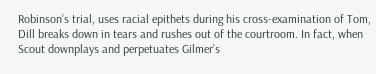Robinson’s trial, uses racial epithets during his cross-examination of Tom, Dill breaks down in tears and rushes out of the courtroom. In fact, when Scout downplays and perpetuates Gilmer’s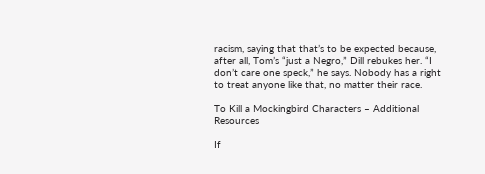racism, saying that that’s to be expected because, after all, Tom’s “just a Negro,” Dill rebukes her. “I don’t care one speck,” he says. Nobody has a right to treat anyone like that, no matter their race.

To Kill a Mockingbird Characters – Additional Resources

If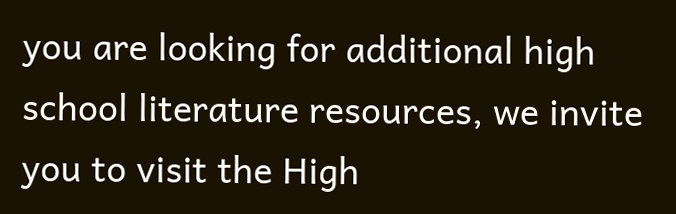you are looking for additional high school literature resources, we invite you to visit the High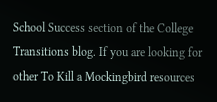School Success section of the College Transitions blog. If you are looking for other To Kill a Mockingbird resources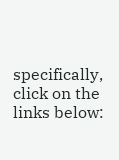specifically, click on the links below: